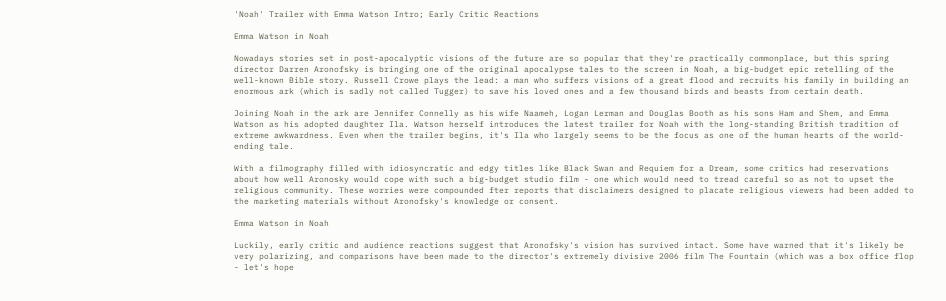'Noah' Trailer with Emma Watson Intro; Early Critic Reactions

Emma Watson in Noah

Nowadays stories set in post-apocalyptic visions of the future are so popular that they're practically commonplace, but this spring director Darren Aronofsky is bringing one of the original apocalypse tales to the screen in Noah, a big-budget epic retelling of the well-known Bible story. Russell Crowe plays the lead: a man who suffers visions of a great flood and recruits his family in building an enormous ark (which is sadly not called Tugger) to save his loved ones and a few thousand birds and beasts from certain death.

Joining Noah in the ark are Jennifer Connelly as his wife Naameh, Logan Lerman and Douglas Booth as his sons Ham and Shem, and Emma Watson as his adopted daughter Ila. Watson herself introduces the latest trailer for Noah with the long-standing British tradition of extreme awkwardness. Even when the trailer begins, it's Ila who largely seems to be the focus as one of the human hearts of the world-ending tale.

With a filmography filled with idiosyncratic and edgy titles like Black Swan and Requiem for a Dream, some critics had reservations about how well Aronosky would cope with such a big-budget studio film - one which would need to tread careful so as not to upset the religious community. These worries were compounded fter reports that disclaimers designed to placate religious viewers had been added to the marketing materials without Aronofsky's knowledge or consent.

Emma Watson in Noah

Luckily, early critic and audience reactions suggest that Aronofsky's vision has survived intact. Some have warned that it's likely be very polarizing, and comparisons have been made to the director's extremely divisive 2006 film The Fountain (which was a box office flop - let's hope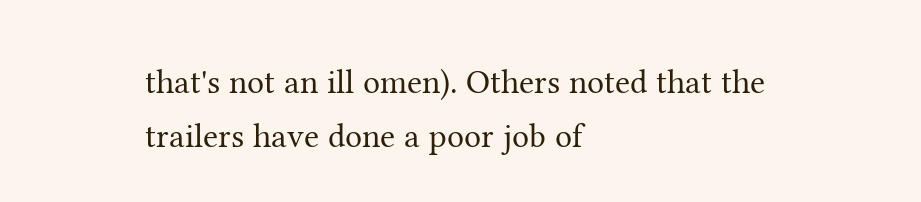that's not an ill omen). Others noted that the trailers have done a poor job of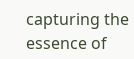capturing the essence of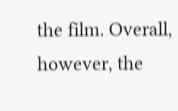the film. Overall, however, the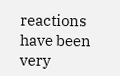reactions have been very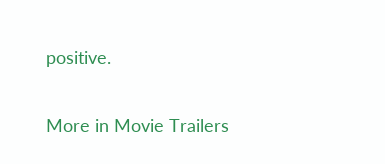positive.

More in Movie Trailers